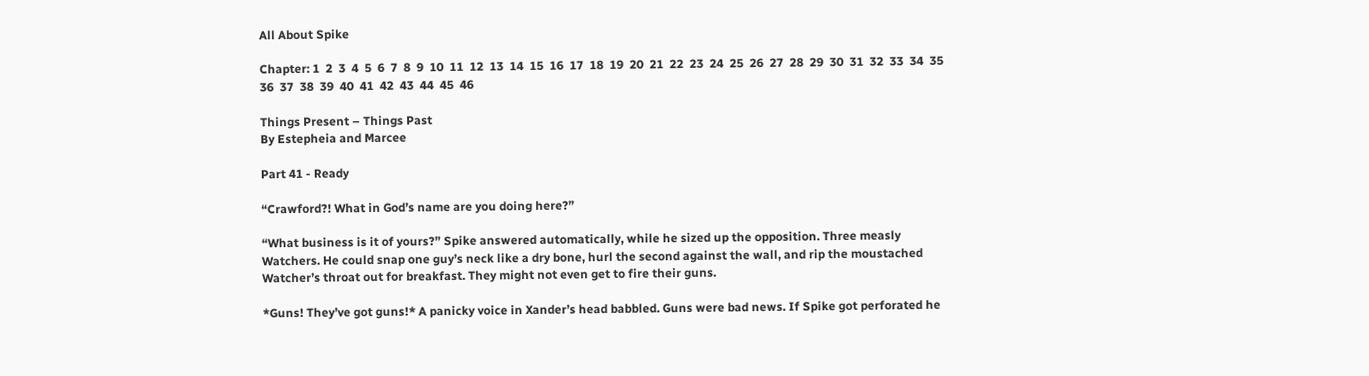All About Spike

Chapter: 1  2  3  4  5  6  7  8  9  10  11  12  13  14  15  16  17  18  19  20  21  22  23  24  25  26  27  28  29  30  31  32  33  34  35  36  37  38  39  40  41  42  43  44  45  46

Things Present – Things Past
By Estepheia and Marcee

Part 41 - Ready

“Crawford?! What in God’s name are you doing here?”

“What business is it of yours?” Spike answered automatically, while he sized up the opposition. Three measly Watchers. He could snap one guy’s neck like a dry bone, hurl the second against the wall, and rip the moustached Watcher’s throat out for breakfast. They might not even get to fire their guns.

*Guns! They’ve got guns!* A panicky voice in Xander’s head babbled. Guns were bad news. If Spike got perforated he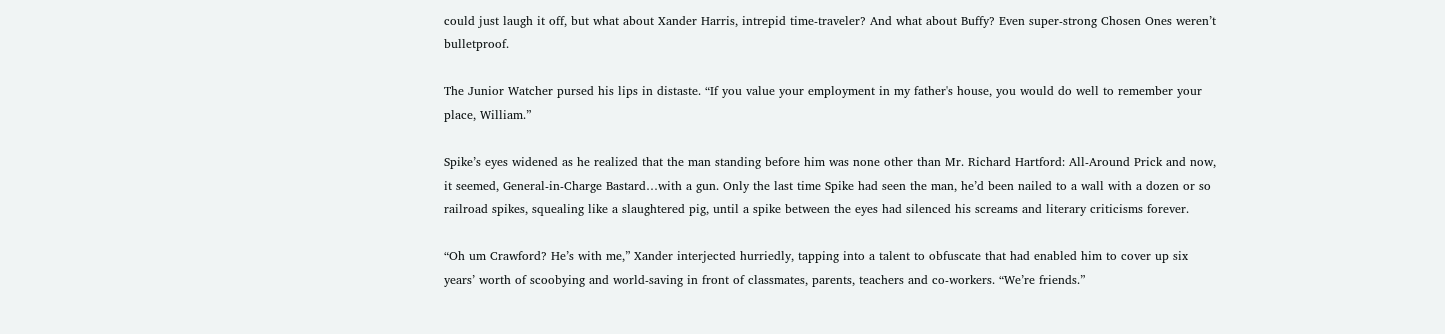could just laugh it off, but what about Xander Harris, intrepid time-traveler? And what about Buffy? Even super-strong Chosen Ones weren’t bulletproof.

The Junior Watcher pursed his lips in distaste. “If you value your employment in my father's house, you would do well to remember your place, William.”

Spike’s eyes widened as he realized that the man standing before him was none other than Mr. Richard Hartford: All-Around Prick and now, it seemed, General-in-Charge Bastard…with a gun. Only the last time Spike had seen the man, he’d been nailed to a wall with a dozen or so railroad spikes, squealing like a slaughtered pig, until a spike between the eyes had silenced his screams and literary criticisms forever.

“Oh um Crawford? He’s with me,” Xander interjected hurriedly, tapping into a talent to obfuscate that had enabled him to cover up six years’ worth of scoobying and world-saving in front of classmates, parents, teachers and co-workers. “We’re friends.”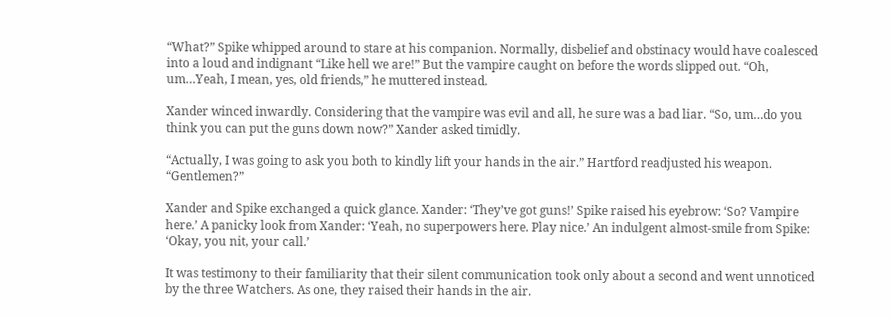“What?” Spike whipped around to stare at his companion. Normally, disbelief and obstinacy would have coalesced into a loud and indignant “Like hell we are!” But the vampire caught on before the words slipped out. “Oh, um…Yeah, I mean, yes, old friends,” he muttered instead.

Xander winced inwardly. Considering that the vampire was evil and all, he sure was a bad liar. “So, um…do you think you can put the guns down now?” Xander asked timidly.

“Actually, I was going to ask you both to kindly lift your hands in the air.” Hartford readjusted his weapon. “Gentlemen?”

Xander and Spike exchanged a quick glance. Xander: ‘They’ve got guns!’ Spike raised his eyebrow: ‘So? Vampire here.’ A panicky look from Xander: ‘Yeah, no superpowers here. Play nice.’ An indulgent almost-smile from Spike: ‘Okay, you nit, your call.’

It was testimony to their familiarity that their silent communication took only about a second and went unnoticed by the three Watchers. As one, they raised their hands in the air.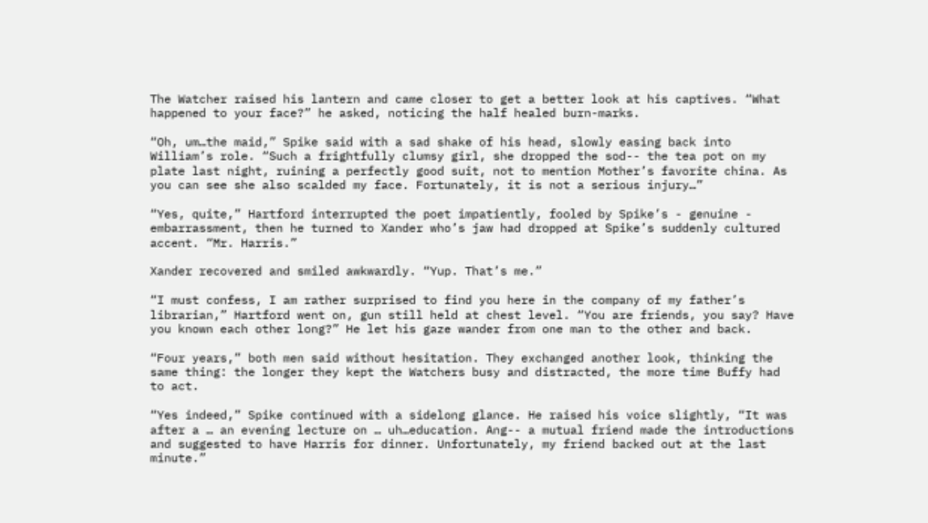The Watcher raised his lantern and came closer to get a better look at his captives. “What happened to your face?” he asked, noticing the half healed burn-marks.

“Oh, um…the maid,” Spike said with a sad shake of his head, slowly easing back into William’s role. “Such a frightfully clumsy girl, she dropped the sod-- the tea pot on my plate last night, ruining a perfectly good suit, not to mention Mother’s favorite china. As you can see she also scalded my face. Fortunately, it is not a serious injury…”

“Yes, quite,” Hartford interrupted the poet impatiently, fooled by Spike’s - genuine - embarrassment, then he turned to Xander who’s jaw had dropped at Spike’s suddenly cultured accent. “Mr. Harris.”

Xander recovered and smiled awkwardly. “Yup. That’s me.”

“I must confess, I am rather surprised to find you here in the company of my father’s librarian,” Hartford went on, gun still held at chest level. “You are friends, you say? Have you known each other long?” He let his gaze wander from one man to the other and back.

“Four years,” both men said without hesitation. They exchanged another look, thinking the same thing: the longer they kept the Watchers busy and distracted, the more time Buffy had to act.

“Yes indeed,” Spike continued with a sidelong glance. He raised his voice slightly, “It was after a … an evening lecture on … uh…education. Ang-- a mutual friend made the introductions and suggested to have Harris for dinner. Unfortunately, my friend backed out at the last minute.”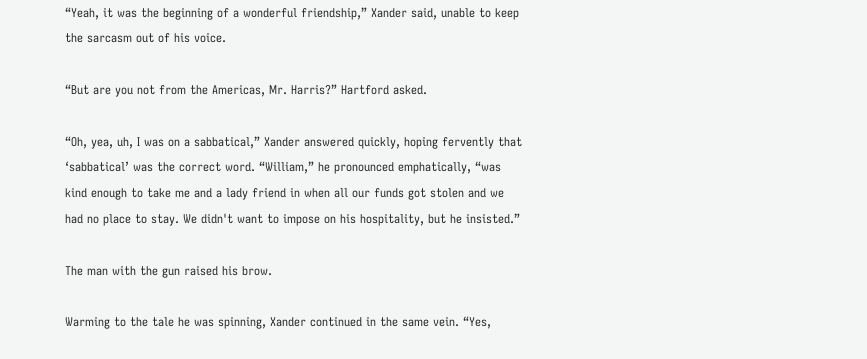“Yeah, it was the beginning of a wonderful friendship,” Xander said, unable to keep the sarcasm out of his voice.

“But are you not from the Americas, Mr. Harris?” Hartford asked.

“Oh, yea, uh, I was on a sabbatical,” Xander answered quickly, hoping fervently that ‘sabbatical’ was the correct word. “William,” he pronounced emphatically, “was kind enough to take me and a lady friend in when all our funds got stolen and we had no place to stay. We didn't want to impose on his hospitality, but he insisted.”

The man with the gun raised his brow.

Warming to the tale he was spinning, Xander continued in the same vein. “Yes,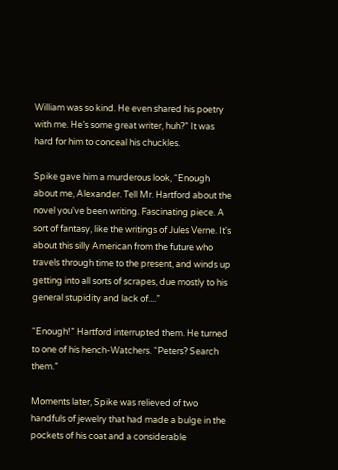William was so kind. He even shared his poetry with me. He’s some great writer, huh?” It was hard for him to conceal his chuckles.

Spike gave him a murderous look, “Enough about me, Alexander. Tell Mr. Hartford about the novel you've been writing. Fascinating piece. A sort of fantasy, like the writings of Jules Verne. It's about this silly American from the future who travels through time to the present, and winds up getting into all sorts of scrapes, due mostly to his general stupidity and lack of....”

“Enough!” Hartford interrupted them. He turned to one of his hench-Watchers. “Peters? Search them.”

Moments later, Spike was relieved of two handfuls of jewelry that had made a bulge in the pockets of his coat and a considerable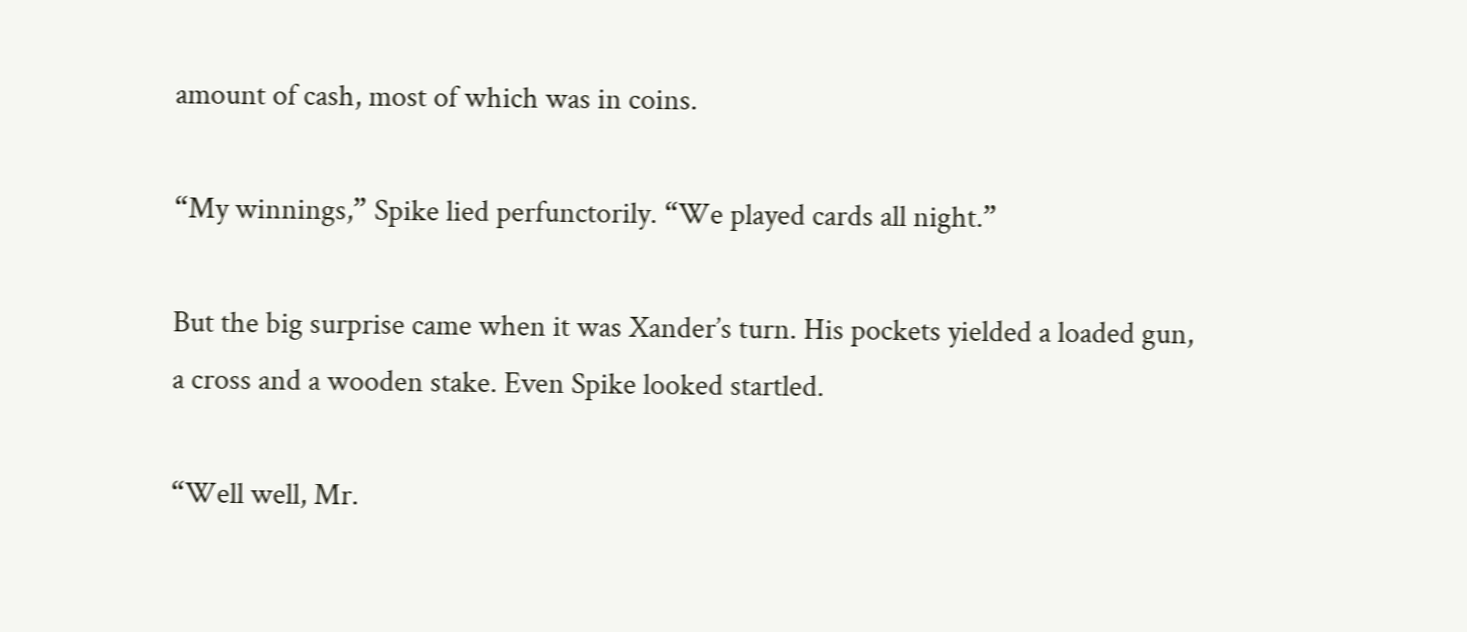amount of cash, most of which was in coins.

“My winnings,” Spike lied perfunctorily. “We played cards all night.”

But the big surprise came when it was Xander’s turn. His pockets yielded a loaded gun, a cross and a wooden stake. Even Spike looked startled.

“Well well, Mr.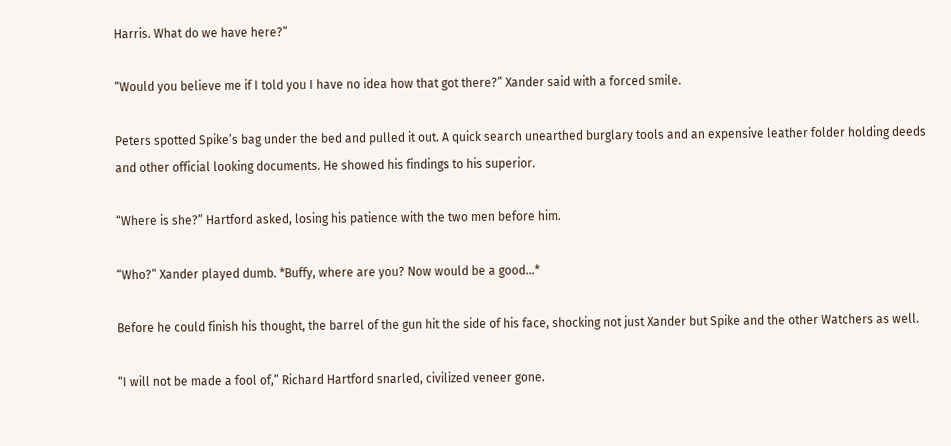Harris. What do we have here?”

“Would you believe me if I told you I have no idea how that got there?” Xander said with a forced smile.

Peters spotted Spike’s bag under the bed and pulled it out. A quick search unearthed burglary tools and an expensive leather folder holding deeds and other official looking documents. He showed his findings to his superior.

“Where is she?” Hartford asked, losing his patience with the two men before him.

“Who?” Xander played dumb. *Buffy, where are you? Now would be a good...*

Before he could finish his thought, the barrel of the gun hit the side of his face, shocking not just Xander but Spike and the other Watchers as well.

“I will not be made a fool of,” Richard Hartford snarled, civilized veneer gone.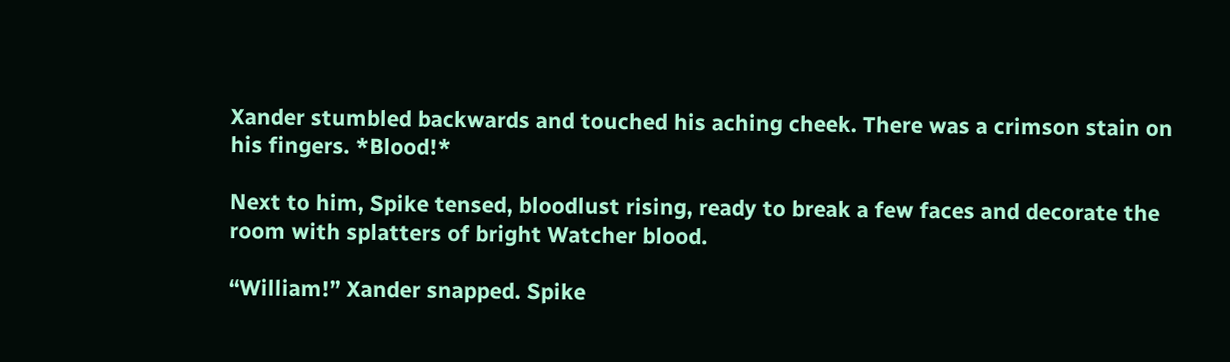Xander stumbled backwards and touched his aching cheek. There was a crimson stain on his fingers. *Blood!*

Next to him, Spike tensed, bloodlust rising, ready to break a few faces and decorate the room with splatters of bright Watcher blood.

“William!” Xander snapped. Spike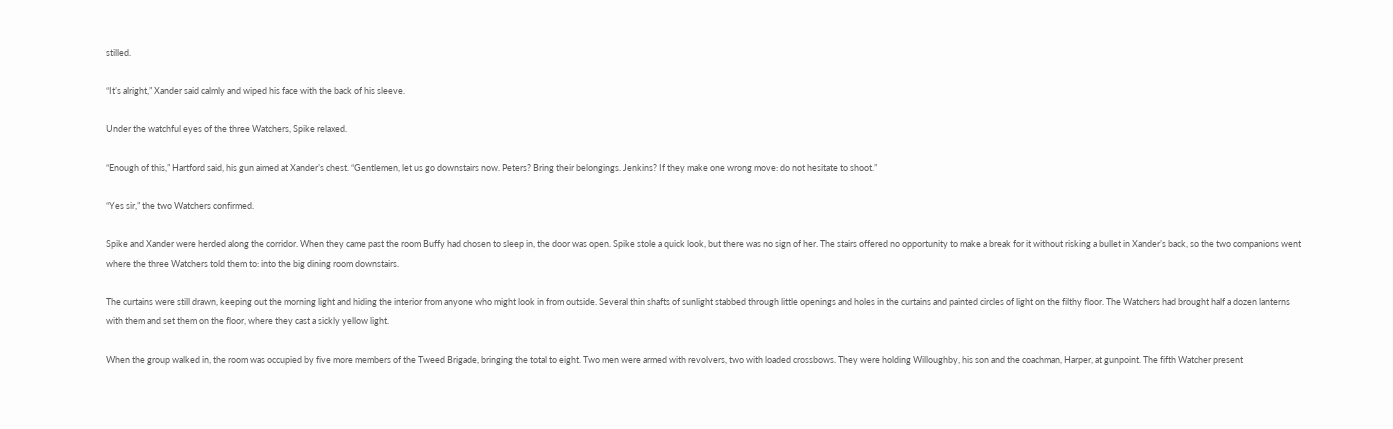stilled.

“It’s alright,” Xander said calmly and wiped his face with the back of his sleeve.

Under the watchful eyes of the three Watchers, Spike relaxed.

“Enough of this,” Hartford said, his gun aimed at Xander’s chest. “Gentlemen, let us go downstairs now. Peters? Bring their belongings. Jenkins? If they make one wrong move: do not hesitate to shoot.”

“Yes sir,” the two Watchers confirmed.

Spike and Xander were herded along the corridor. When they came past the room Buffy had chosen to sleep in, the door was open. Spike stole a quick look, but there was no sign of her. The stairs offered no opportunity to make a break for it without risking a bullet in Xander’s back, so the two companions went where the three Watchers told them to: into the big dining room downstairs.

The curtains were still drawn, keeping out the morning light and hiding the interior from anyone who might look in from outside. Several thin shafts of sunlight stabbed through little openings and holes in the curtains and painted circles of light on the filthy floor. The Watchers had brought half a dozen lanterns with them and set them on the floor, where they cast a sickly yellow light.

When the group walked in, the room was occupied by five more members of the Tweed Brigade, bringing the total to eight. Two men were armed with revolvers, two with loaded crossbows. They were holding Willoughby, his son and the coachman, Harper, at gunpoint. The fifth Watcher present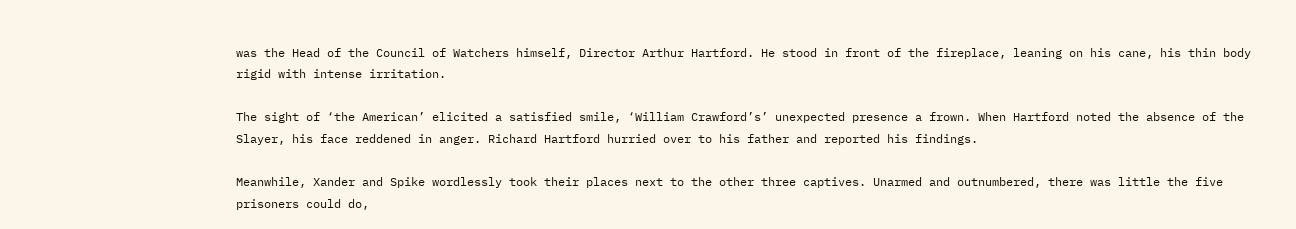was the Head of the Council of Watchers himself, Director Arthur Hartford. He stood in front of the fireplace, leaning on his cane, his thin body rigid with intense irritation.

The sight of ‘the American’ elicited a satisfied smile, ‘William Crawford’s’ unexpected presence a frown. When Hartford noted the absence of the Slayer, his face reddened in anger. Richard Hartford hurried over to his father and reported his findings.

Meanwhile, Xander and Spike wordlessly took their places next to the other three captives. Unarmed and outnumbered, there was little the five prisoners could do,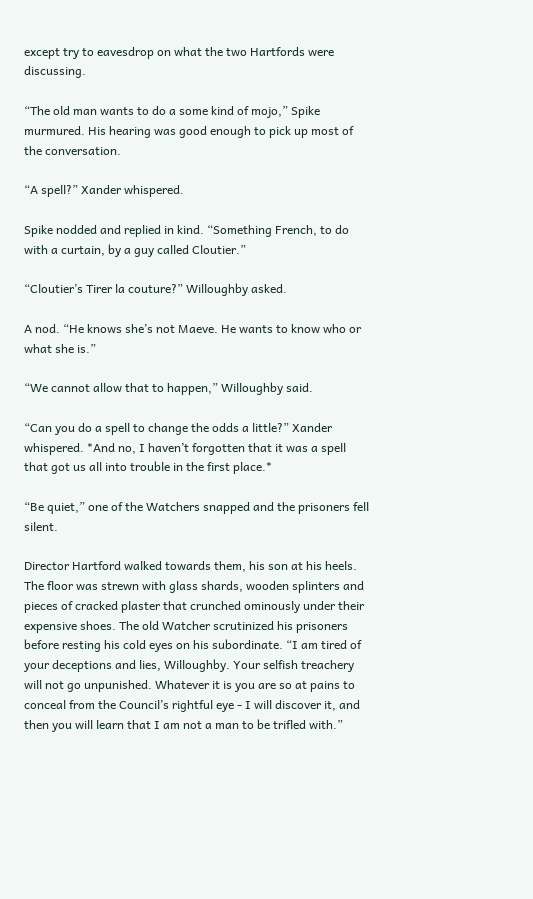except try to eavesdrop on what the two Hartfords were discussing.

“The old man wants to do a some kind of mojo,” Spike murmured. His hearing was good enough to pick up most of the conversation.

“A spell?” Xander whispered.

Spike nodded and replied in kind. “Something French, to do with a curtain, by a guy called Cloutier.”

“Cloutier’s Tirer la couture?” Willoughby asked.

A nod. “He knows she’s not Maeve. He wants to know who or what she is.”

“We cannot allow that to happen,” Willoughby said.

“Can you do a spell to change the odds a little?” Xander whispered. *And no, I haven’t forgotten that it was a spell that got us all into trouble in the first place.*

“Be quiet,” one of the Watchers snapped and the prisoners fell silent.

Director Hartford walked towards them, his son at his heels. The floor was strewn with glass shards, wooden splinters and pieces of cracked plaster that crunched ominously under their expensive shoes. The old Watcher scrutinized his prisoners before resting his cold eyes on his subordinate. “I am tired of your deceptions and lies, Willoughby. Your selfish treachery will not go unpunished. Whatever it is you are so at pains to conceal from the Council’s rightful eye - I will discover it, and then you will learn that I am not a man to be trifled with.”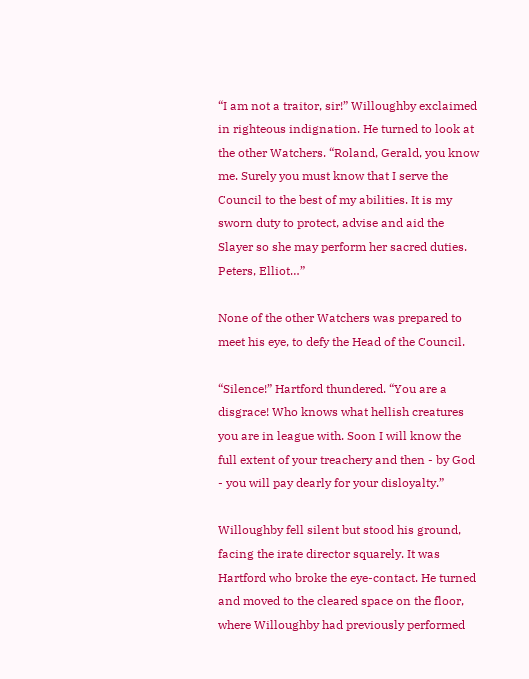“I am not a traitor, sir!” Willoughby exclaimed in righteous indignation. He turned to look at the other Watchers. “Roland, Gerald, you know me. Surely you must know that I serve the Council to the best of my abilities. It is my sworn duty to protect, advise and aid the Slayer so she may perform her sacred duties. Peters, Elliot…”

None of the other Watchers was prepared to meet his eye, to defy the Head of the Council.

“Silence!” Hartford thundered. “You are a disgrace! Who knows what hellish creatures you are in league with. Soon I will know the full extent of your treachery and then - by God - you will pay dearly for your disloyalty.”

Willoughby fell silent but stood his ground, facing the irate director squarely. It was Hartford who broke the eye-contact. He turned and moved to the cleared space on the floor, where Willoughby had previously performed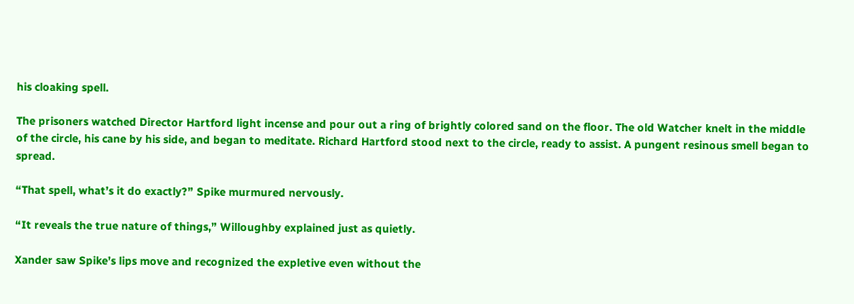his cloaking spell.

The prisoners watched Director Hartford light incense and pour out a ring of brightly colored sand on the floor. The old Watcher knelt in the middle of the circle, his cane by his side, and began to meditate. Richard Hartford stood next to the circle, ready to assist. A pungent resinous smell began to spread.

“That spell, what’s it do exactly?” Spike murmured nervously.

“It reveals the true nature of things,” Willoughby explained just as quietly.

Xander saw Spike’s lips move and recognized the expletive even without the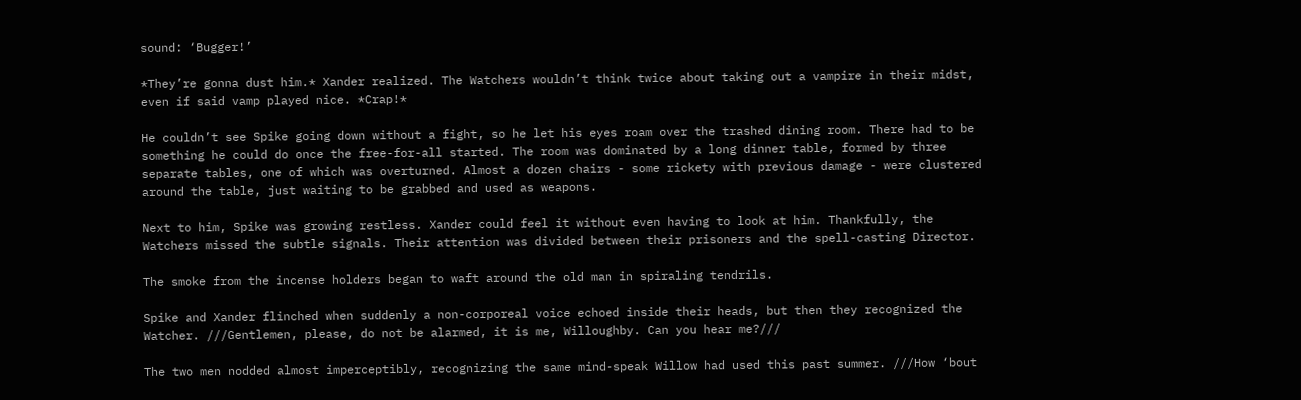sound: ‘Bugger!’

*They’re gonna dust him.* Xander realized. The Watchers wouldn’t think twice about taking out a vampire in their midst, even if said vamp played nice. *Crap!*

He couldn’t see Spike going down without a fight, so he let his eyes roam over the trashed dining room. There had to be something he could do once the free-for-all started. The room was dominated by a long dinner table, formed by three separate tables, one of which was overturned. Almost a dozen chairs - some rickety with previous damage - were clustered around the table, just waiting to be grabbed and used as weapons.

Next to him, Spike was growing restless. Xander could feel it without even having to look at him. Thankfully, the Watchers missed the subtle signals. Their attention was divided between their prisoners and the spell-casting Director.

The smoke from the incense holders began to waft around the old man in spiraling tendrils.

Spike and Xander flinched when suddenly a non-corporeal voice echoed inside their heads, but then they recognized the Watcher. ///Gentlemen, please, do not be alarmed, it is me, Willoughby. Can you hear me?///

The two men nodded almost imperceptibly, recognizing the same mind-speak Willow had used this past summer. ///How ‘bout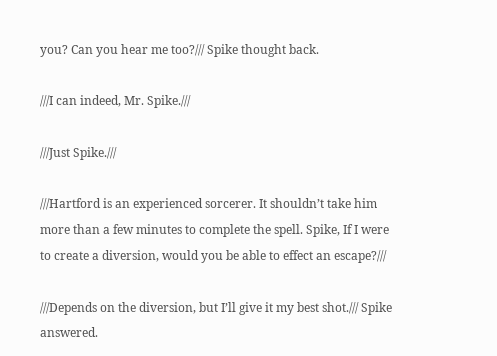you? Can you hear me too?/// Spike thought back.

///I can indeed, Mr. Spike.///

///Just Spike.///

///Hartford is an experienced sorcerer. It shouldn’t take him more than a few minutes to complete the spell. Spike, If I were to create a diversion, would you be able to effect an escape?///

///Depends on the diversion, but I’ll give it my best shot./// Spike answered.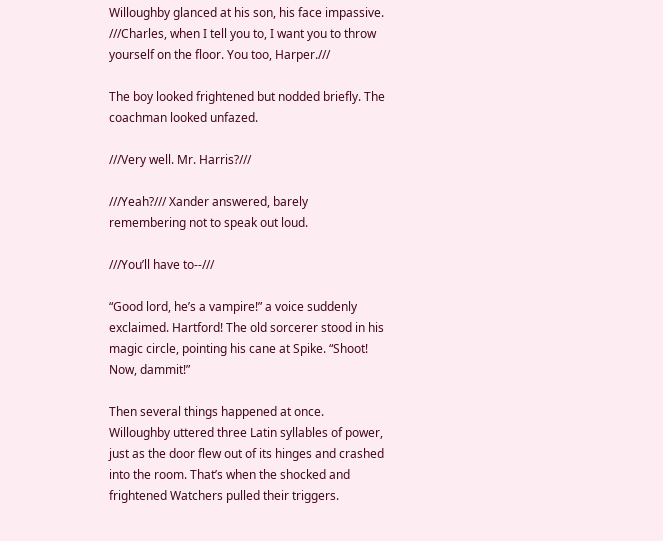Willoughby glanced at his son, his face impassive. ///Charles, when I tell you to, I want you to throw yourself on the floor. You too, Harper.///

The boy looked frightened but nodded briefly. The coachman looked unfazed.

///Very well. Mr. Harris?///

///Yeah?/// Xander answered, barely remembering not to speak out loud.

///You’ll have to--///

“Good lord, he’s a vampire!” a voice suddenly exclaimed. Hartford! The old sorcerer stood in his magic circle, pointing his cane at Spike. “Shoot! Now, dammit!”

Then several things happened at once. Willoughby uttered three Latin syllables of power, just as the door flew out of its hinges and crashed into the room. That’s when the shocked and frightened Watchers pulled their triggers.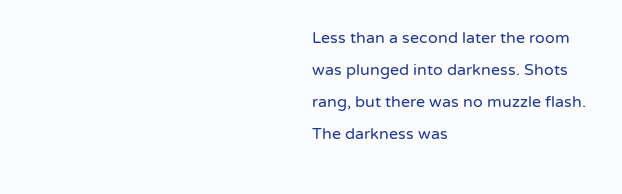Less than a second later the room was plunged into darkness. Shots rang, but there was no muzzle flash. The darkness was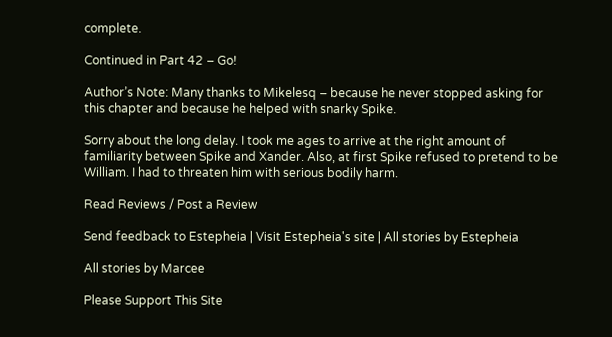complete.

Continued in Part 42 – Go!

Author’s Note: Many thanks to Mikelesq – because he never stopped asking for this chapter and because he helped with snarky Spike.

Sorry about the long delay. I took me ages to arrive at the right amount of familiarity between Spike and Xander. Also, at first Spike refused to pretend to be William. I had to threaten him with serious bodily harm.

Read Reviews / Post a Review

Send feedback to Estepheia | Visit Estepheia's site | All stories by Estepheia

All stories by Marcee

Please Support This Site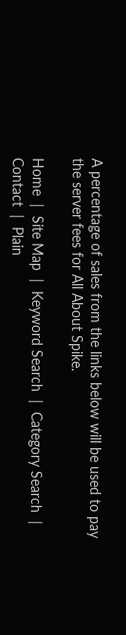A percentage of sales from the links below will be used to pay the server fees for All About Spike.

Home  |  Site Map  |  Keyword Search  |  Category Search  |  Contact  |  Plain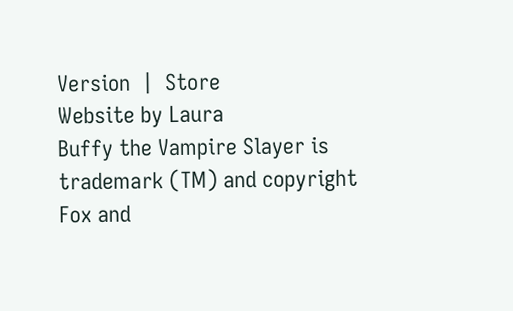Version  |  Store
Website by Laura
Buffy the Vampire Slayer is trademark (TM) and copyright Fox and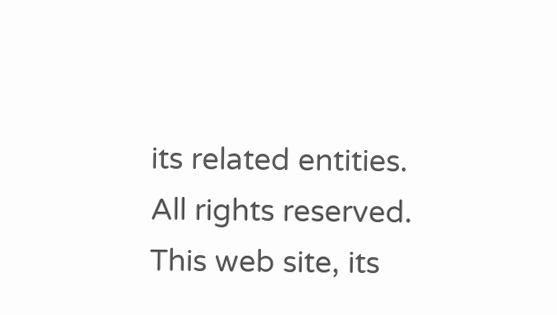its related entities. All rights reserved. This web site, its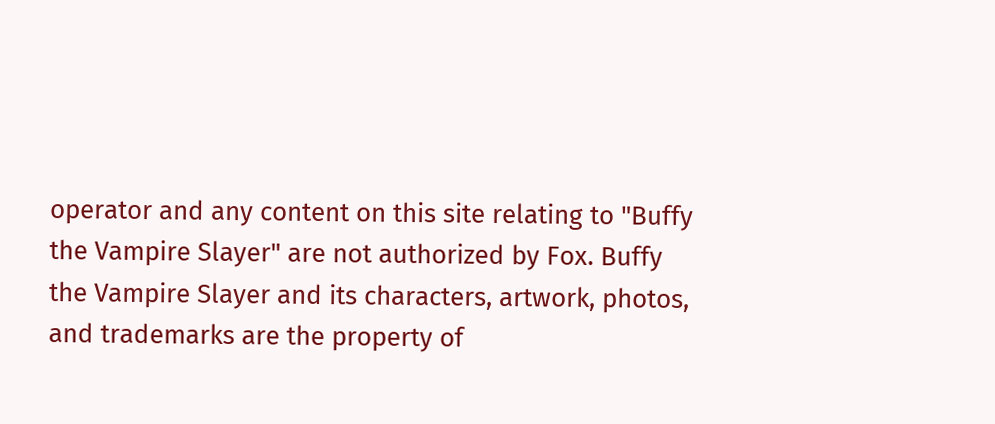operator and any content on this site relating to "Buffy the Vampire Slayer" are not authorized by Fox. Buffy the Vampire Slayer and its characters, artwork, photos, and trademarks are the property of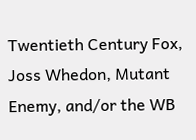Twentieth Century Fox, Joss Whedon, Mutant Enemy, and/or the WB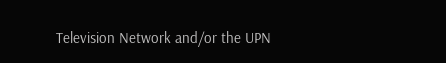Television Network and/or the UPN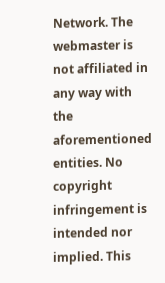Network. The webmaster is not affiliated in any way with the aforementioned entities. No copyright infringement is intended nor implied. This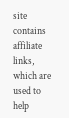site contains affiliate links, which are used to help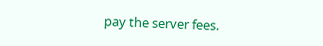pay the server fees.